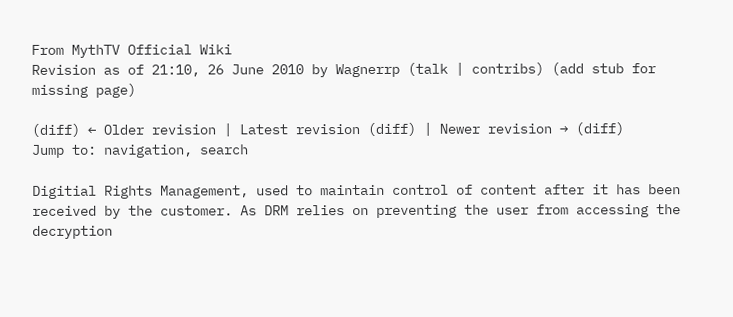From MythTV Official Wiki
Revision as of 21:10, 26 June 2010 by Wagnerrp (talk | contribs) (add stub for missing page)

(diff) ← Older revision | Latest revision (diff) | Newer revision → (diff)
Jump to: navigation, search

Digitial Rights Management, used to maintain control of content after it has been received by the customer. As DRM relies on preventing the user from accessing the decryption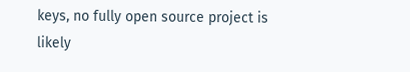keys, no fully open source project is likely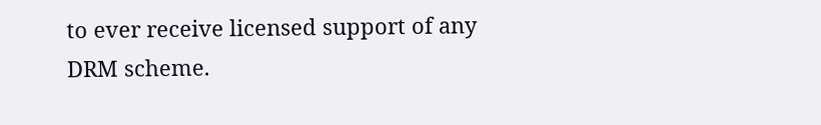to ever receive licensed support of any DRM scheme.